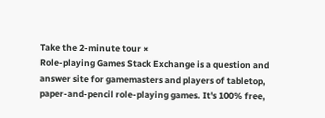Take the 2-minute tour ×
Role-playing Games Stack Exchange is a question and answer site for gamemasters and players of tabletop, paper-and-pencil role-playing games. It's 100% free,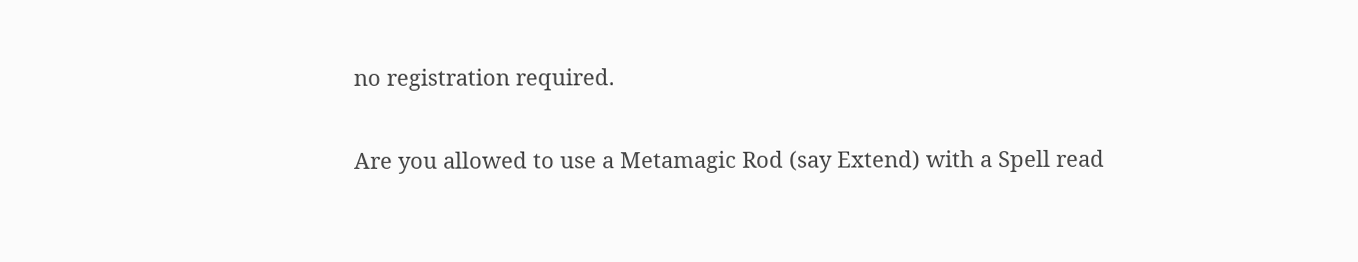no registration required.

Are you allowed to use a Metamagic Rod (say Extend) with a Spell read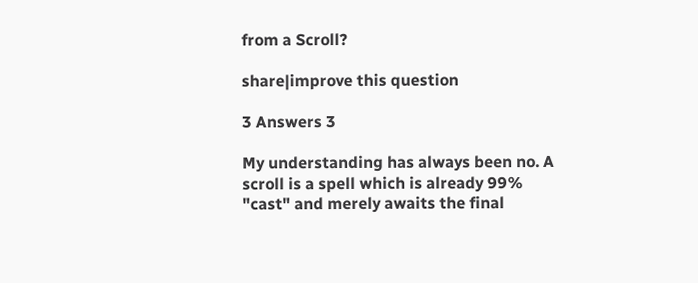from a Scroll?

share|improve this question

3 Answers 3

My understanding has always been no. A scroll is a spell which is already 99% "cast" and merely awaits the final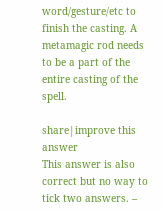word/gesture/etc to finish the casting. A metamagic rod needs to be a part of the entire casting of the spell.

share|improve this answer
This answer is also correct but no way to tick two answers. –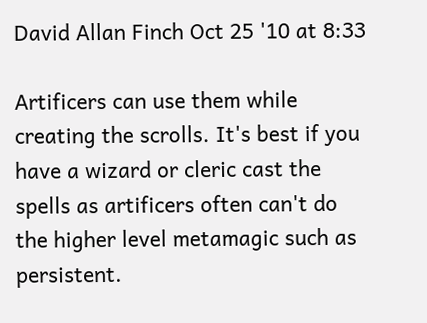David Allan Finch Oct 25 '10 at 8:33

Artificers can use them while creating the scrolls. It's best if you have a wizard or cleric cast the spells as artificers often can't do the higher level metamagic such as persistent.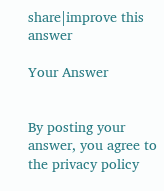share|improve this answer

Your Answer


By posting your answer, you agree to the privacy policy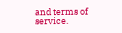and terms of service.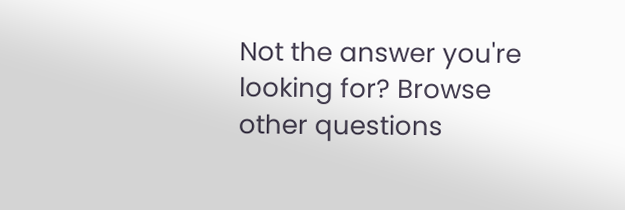Not the answer you're looking for? Browse other questions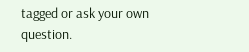tagged or ask your own question.